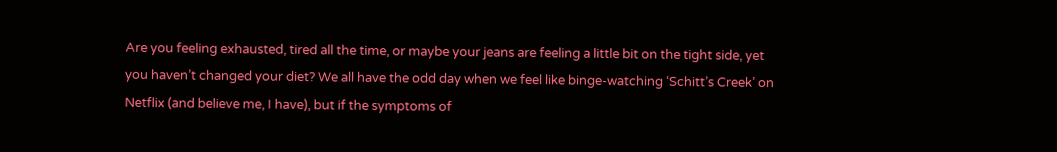Are you feeling exhausted, tired all the time, or maybe your jeans are feeling a little bit on the tight side, yet you haven’t changed your diet? We all have the odd day when we feel like binge-watching ‘Schitt’s Creek’ on Netflix (and believe me, I have), but if the symptoms of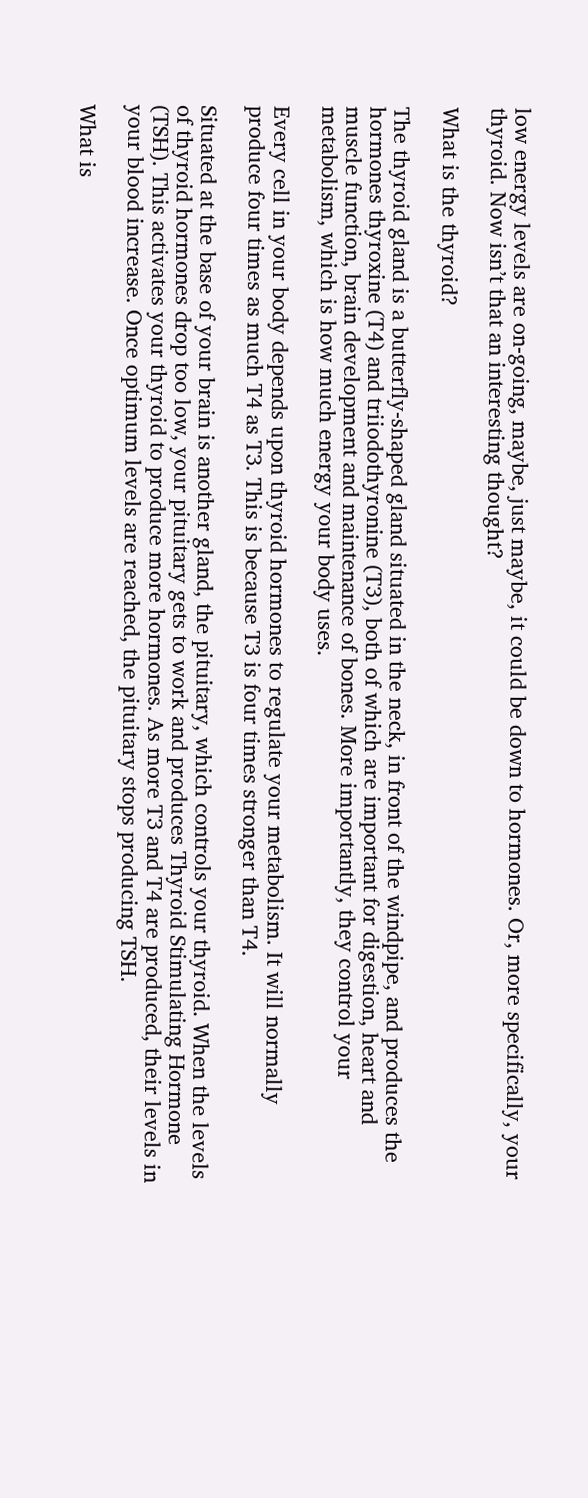low energy levels are on-going, maybe, just maybe, it could be down to hormones. Or, more specifically, your thyroid. Now isn’t that an interesting thought?

What is the thyroid?

The thyroid gland is a butterfly-shaped gland situated in the neck, in front of the windpipe, and produces the hormones thyroxine (T4) and triiodothyronine (T3), both of which are important for digestion, heart and muscle function, brain development and maintenance of bones. More importantly, they control your metabolism, which is how much energy your body uses.

Every cell in your body depends upon thyroid hormones to regulate your metabolism. It will normally produce four times as much T4 as T3. This is because T3 is four times stronger than T4.

Situated at the base of your brain is another gland, the pituitary, which controls your thyroid. When the levels of thyroid hormones drop too low, your pituitary gets to work and produces Thyroid Stimulating Hormone (TSH). This activates your thyroid to produce more hormones. As more T3 and T4 are produced, their levels in your blood increase. Once optimum levels are reached, the pituitary stops producing TSH.

What is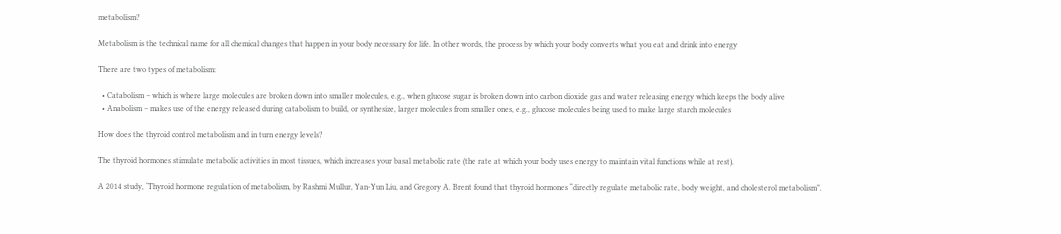metabolism?

Metabolism is the technical name for all chemical changes that happen in your body necessary for life. In other words, the process by which your body converts what you eat and drink into energy

There are two types of metabolism:

  • Catabolism – which is where large molecules are broken down into smaller molecules, e.g., when glucose sugar is broken down into carbon dioxide gas and water releasing energy which keeps the body alive
  • Anabolism – makes use of the energy released during catabolism to build, or synthesize, larger molecules from smaller ones, e.g., glucose molecules being used to make large starch molecules

How does the thyroid control metabolism and in turn energy levels?

The thyroid hormones stimulate metabolic activities in most tissues, which increases your basal metabolic rate (the rate at which your body uses energy to maintain vital functions while at rest).

A 2014 study, ‘Thyroid hormone regulation of metabolism, by Rashmi Mullur, Yan-Yun Liu, and Gregory A. Brent found that thyroid hormones “directly regulate metabolic rate, body weight, and cholesterol metabolism”.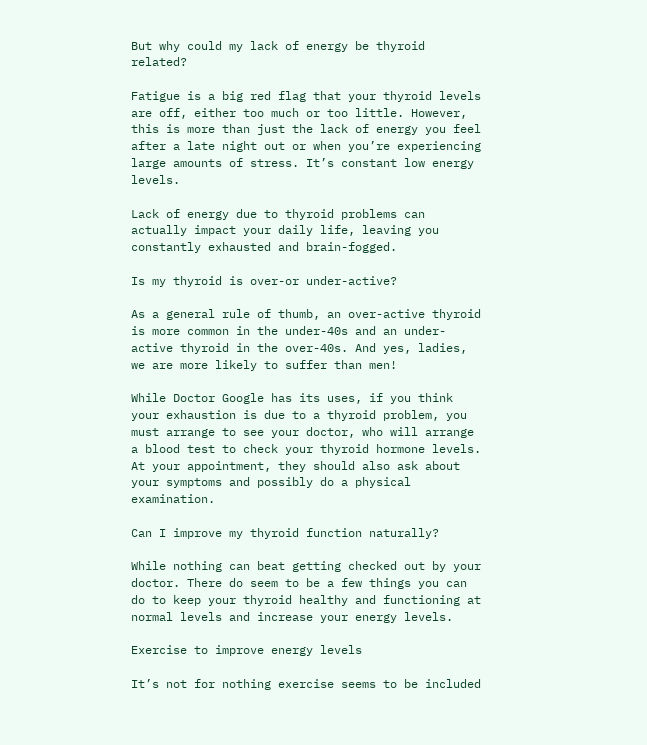But why could my lack of energy be thyroid related?

Fatigue is a big red flag that your thyroid levels are off, either too much or too little. However, this is more than just the lack of energy you feel after a late night out or when you’re experiencing large amounts of stress. It’s constant low energy levels.

Lack of energy due to thyroid problems can actually impact your daily life, leaving you constantly exhausted and brain-fogged.

Is my thyroid is over-or under-active?

As a general rule of thumb, an over-active thyroid is more common in the under-40s and an under-active thyroid in the over-40s. And yes, ladies, we are more likely to suffer than men!

While Doctor Google has its uses, if you think your exhaustion is due to a thyroid problem, you must arrange to see your doctor, who will arrange a blood test to check your thyroid hormone levels. At your appointment, they should also ask about your symptoms and possibly do a physical examination.

Can I improve my thyroid function naturally?

While nothing can beat getting checked out by your doctor. There do seem to be a few things you can do to keep your thyroid healthy and functioning at normal levels and increase your energy levels.

Exercise to improve energy levels

It’s not for nothing exercise seems to be included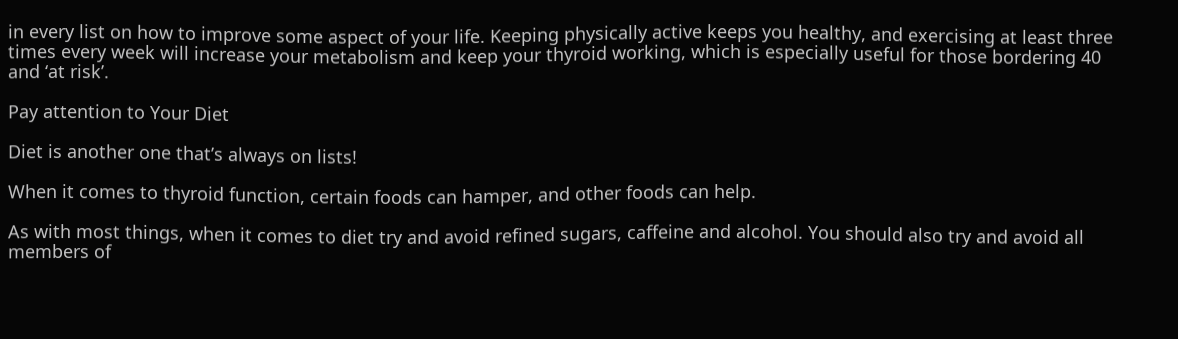in every list on how to improve some aspect of your life. Keeping physically active keeps you healthy, and exercising at least three times every week will increase your metabolism and keep your thyroid working, which is especially useful for those bordering 40 and ‘at risk’.

Pay attention to Your Diet

Diet is another one that’s always on lists!

When it comes to thyroid function, certain foods can hamper, and other foods can help.

As with most things, when it comes to diet try and avoid refined sugars, caffeine and alcohol. You should also try and avoid all members of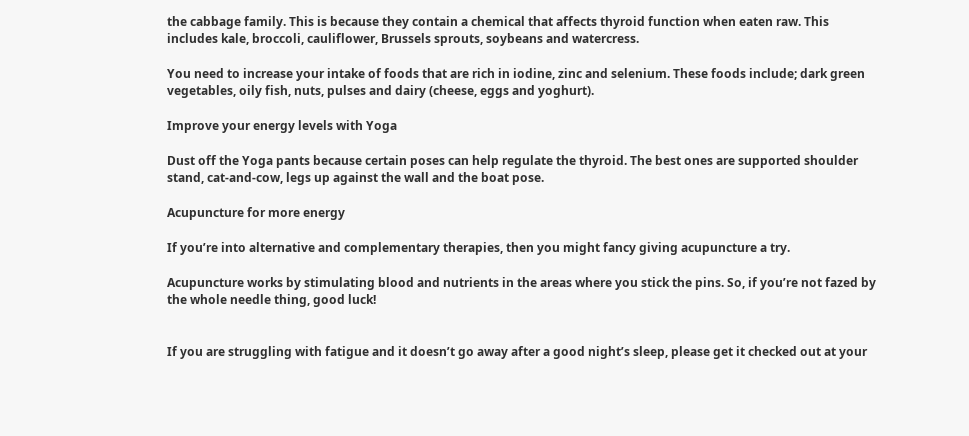the cabbage family. This is because they contain a chemical that affects thyroid function when eaten raw. This includes kale, broccoli, cauliflower, Brussels sprouts, soybeans and watercress.

You need to increase your intake of foods that are rich in iodine, zinc and selenium. These foods include; dark green vegetables, oily fish, nuts, pulses and dairy (cheese, eggs and yoghurt).

Improve your energy levels with Yoga

Dust off the Yoga pants because certain poses can help regulate the thyroid. The best ones are supported shoulder stand, cat-and-cow, legs up against the wall and the boat pose.

Acupuncture for more energy

If you’re into alternative and complementary therapies, then you might fancy giving acupuncture a try.

Acupuncture works by stimulating blood and nutrients in the areas where you stick the pins. So, if you’re not fazed by the whole needle thing, good luck!


If you are struggling with fatigue and it doesn’t go away after a good night’s sleep, please get it checked out at your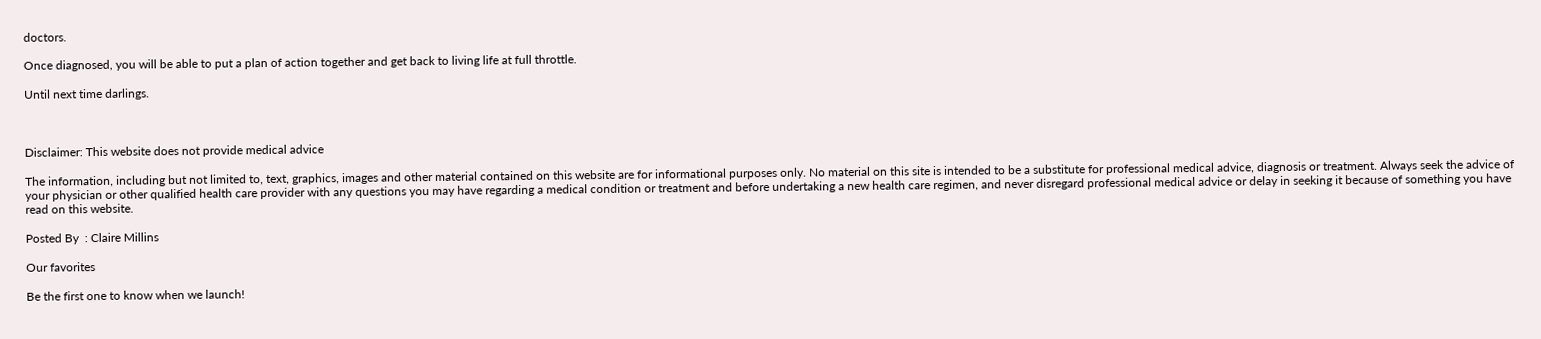doctors.

Once diagnosed, you will be able to put a plan of action together and get back to living life at full throttle.

Until next time darlings.



Disclaimer: This website does not provide medical advice

The information, including but not limited to, text, graphics, images and other material contained on this website are for informational purposes only. No material on this site is intended to be a substitute for professional medical advice, diagnosis or treatment. Always seek the advice of your physician or other qualified health care provider with any questions you may have regarding a medical condition or treatment and before undertaking a new health care regimen, and never disregard professional medical advice or delay in seeking it because of something you have read on this website.

Posted By  : Claire Millins

Our favorites

Be the first one to know when we launch!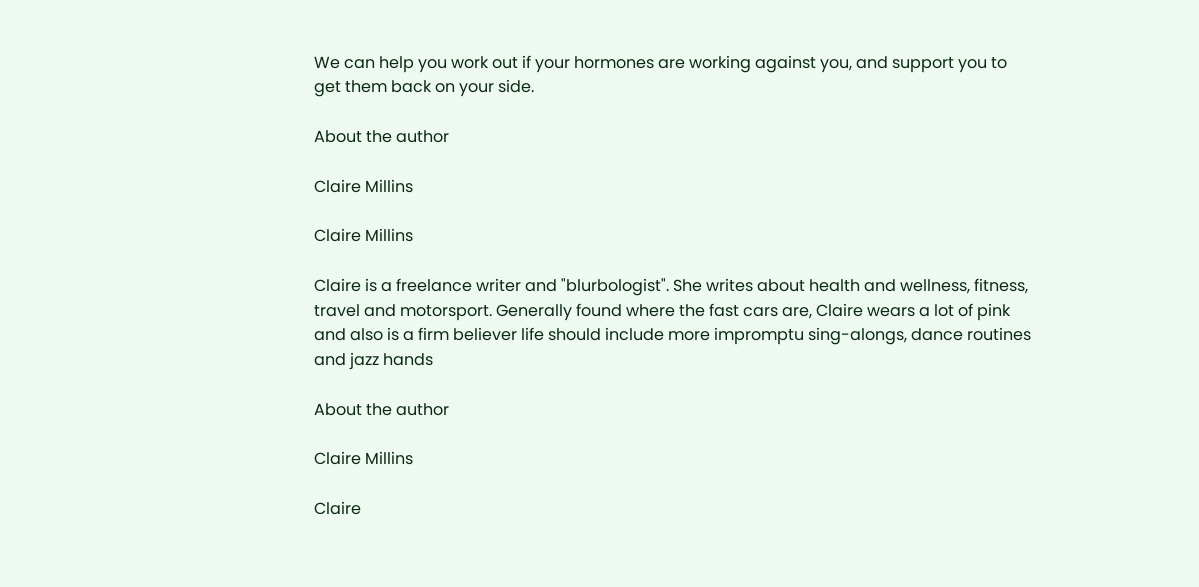We can help you work out if your hormones are working against you, and support you to get them back on your side.

About the author

Claire Millins

Claire Millins

Claire is a freelance writer and "blurbologist". She writes about health and wellness, fitness, travel and motorsport. Generally found where the fast cars are, Claire wears a lot of pink and also is a firm believer life should include more impromptu sing-alongs, dance routines and jazz hands

About the author

Claire Millins

Claire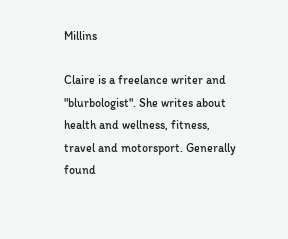Millins

Claire is a freelance writer and "blurbologist". She writes about health and wellness, fitness, travel and motorsport. Generally found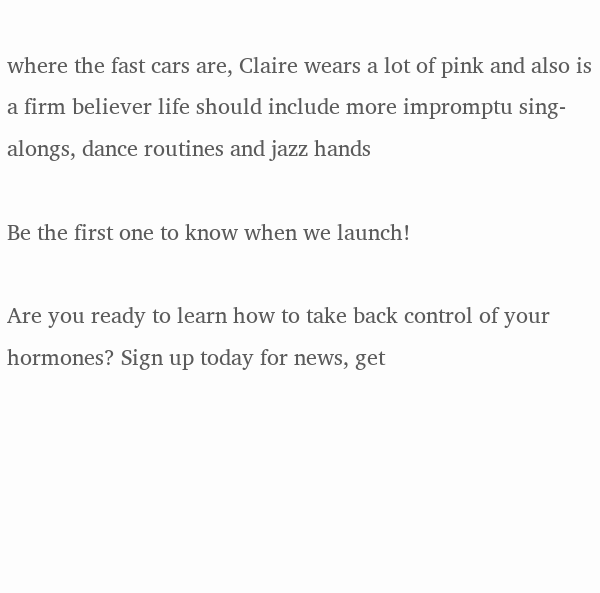where the fast cars are, Claire wears a lot of pink and also is a firm believer life should include more impromptu sing-alongs, dance routines and jazz hands

Be the first one to know when we launch!

Are you ready to learn how to take back control of your hormones? Sign up today for news, get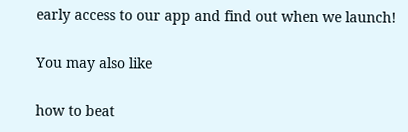early access to our app and find out when we launch!

You may also like

how to beat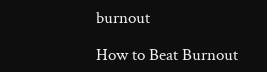burnout

How to Beat Burnout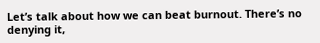Let’s talk about how we can beat burnout. There’s no denying it,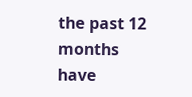the past 12 months have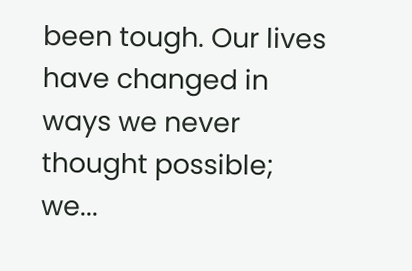been tough. Our lives have changed in ways we never thought possible; we...